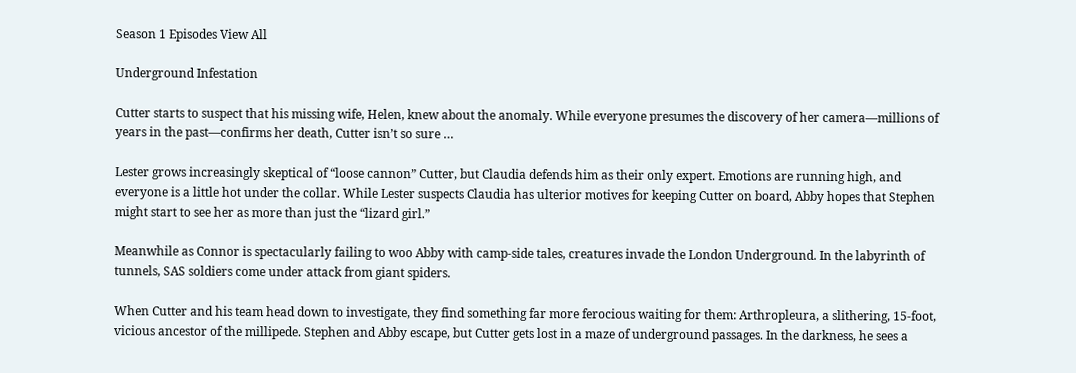Season 1 Episodes View All

Underground Infestation

Cutter starts to suspect that his missing wife, Helen, knew about the anomaly. While everyone presumes the discovery of her camera—millions of years in the past—confirms her death, Cutter isn’t so sure …

Lester grows increasingly skeptical of “loose cannon” Cutter, but Claudia defends him as their only expert. Emotions are running high, and everyone is a little hot under the collar. While Lester suspects Claudia has ulterior motives for keeping Cutter on board, Abby hopes that Stephen might start to see her as more than just the “lizard girl.”

Meanwhile as Connor is spectacularly failing to woo Abby with camp-side tales, creatures invade the London Underground. In the labyrinth of tunnels, SAS soldiers come under attack from giant spiders.

When Cutter and his team head down to investigate, they find something far more ferocious waiting for them: Arthropleura, a slithering, 15-foot, vicious ancestor of the millipede. Stephen and Abby escape, but Cutter gets lost in a maze of underground passages. In the darkness, he sees a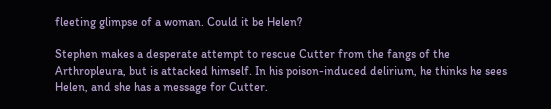fleeting glimpse of a woman. Could it be Helen?

Stephen makes a desperate attempt to rescue Cutter from the fangs of the Arthropleura, but is attacked himself. In his poison-induced delirium, he thinks he sees Helen, and she has a message for Cutter.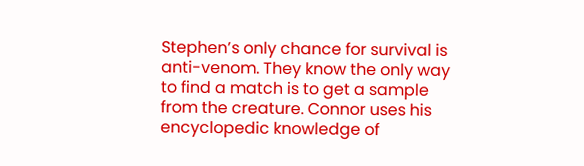Stephen’s only chance for survival is anti-venom. They know the only way to find a match is to get a sample from the creature. Connor uses his encyclopedic knowledge of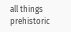all things prehistoric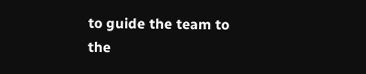to guide the team to the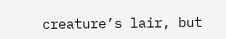creature’s lair, but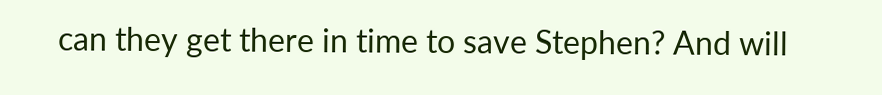can they get there in time to save Stephen? And will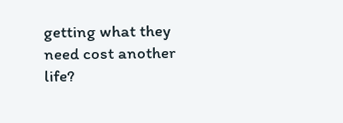getting what they need cost another life?